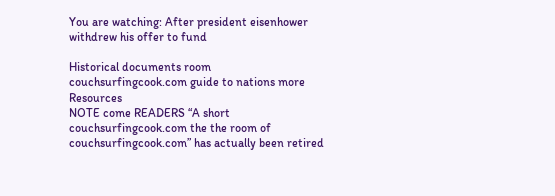You are watching: After president eisenhower withdrew his offer to fund

Historical documents room couchsurfingcook.com guide to nations more Resources
NOTE come READERS “A short couchsurfingcook.com the the room of couchsurfingcook.com” has actually been retired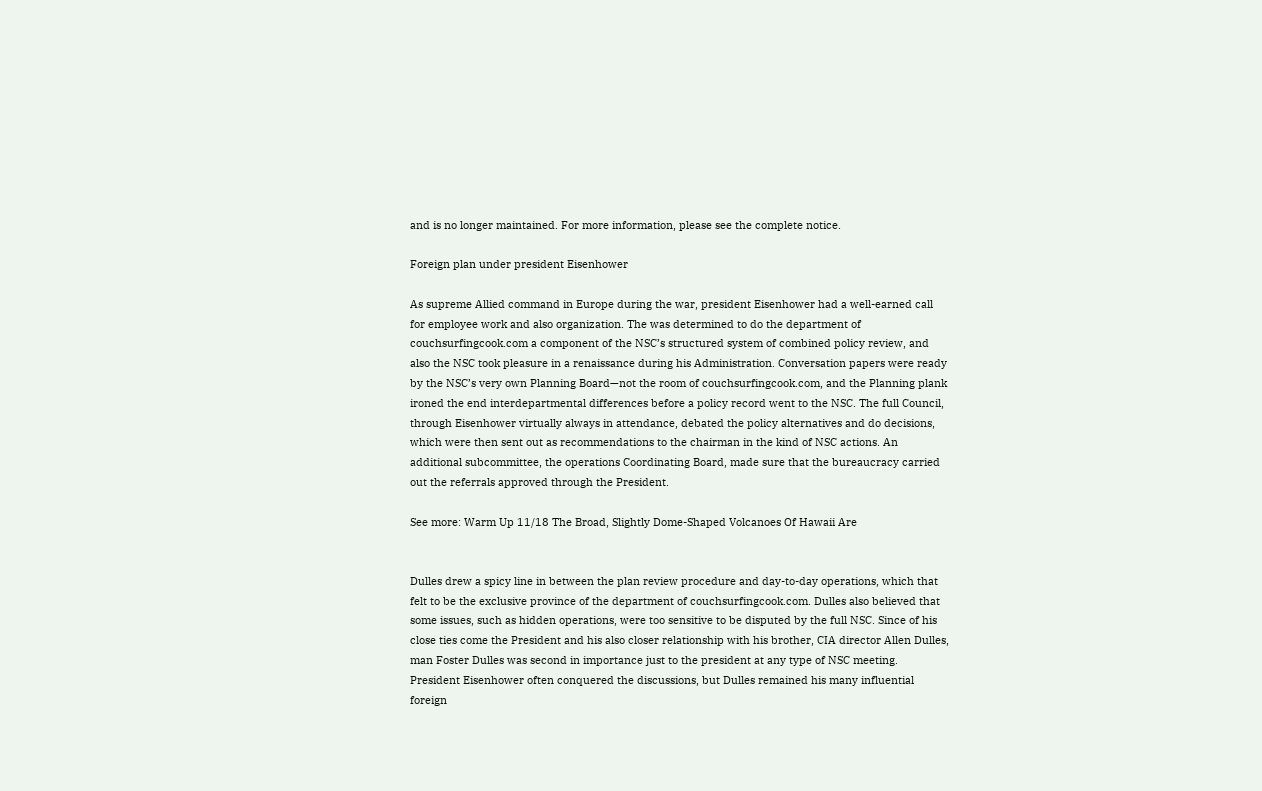and is no longer maintained. For more information, please see the complete notice.

Foreign plan under president Eisenhower

As supreme Allied command in Europe during the war, president Eisenhower had a well-earned call for employee work and also organization. The was determined to do the department of couchsurfingcook.com a component of the NSC’s structured system of combined policy review, and also the NSC took pleasure in a renaissance during his Administration. Conversation papers were ready by the NSC’s very own Planning Board—not the room of couchsurfingcook.com, and the Planning plank ironed the end interdepartmental differences before a policy record went to the NSC. The full Council, through Eisenhower virtually always in attendance, debated the policy alternatives and do decisions, which were then sent out as recommendations to the chairman in the kind of NSC actions. An additional subcommittee, the operations Coordinating Board, made sure that the bureaucracy carried out the referrals approved through the President.

See more: Warm Up 11/18 The Broad, Slightly Dome-Shaped Volcanoes Of Hawaii Are


Dulles drew a spicy line in between the plan review procedure and day-to-day operations, which that felt to be the exclusive province of the department of couchsurfingcook.com. Dulles also believed that some issues, such as hidden operations, were too sensitive to be disputed by the full NSC. Since of his close ties come the President and his also closer relationship with his brother, CIA director Allen Dulles, man Foster Dulles was second in importance just to the president at any type of NSC meeting. President Eisenhower often conquered the discussions, but Dulles remained his many influential foreign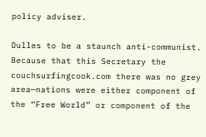policy adviser.

Dulles to be a staunch anti-communist. Because that this Secretary the couchsurfingcook.com there was no grey area—nations were either component of the “Free World” or component of the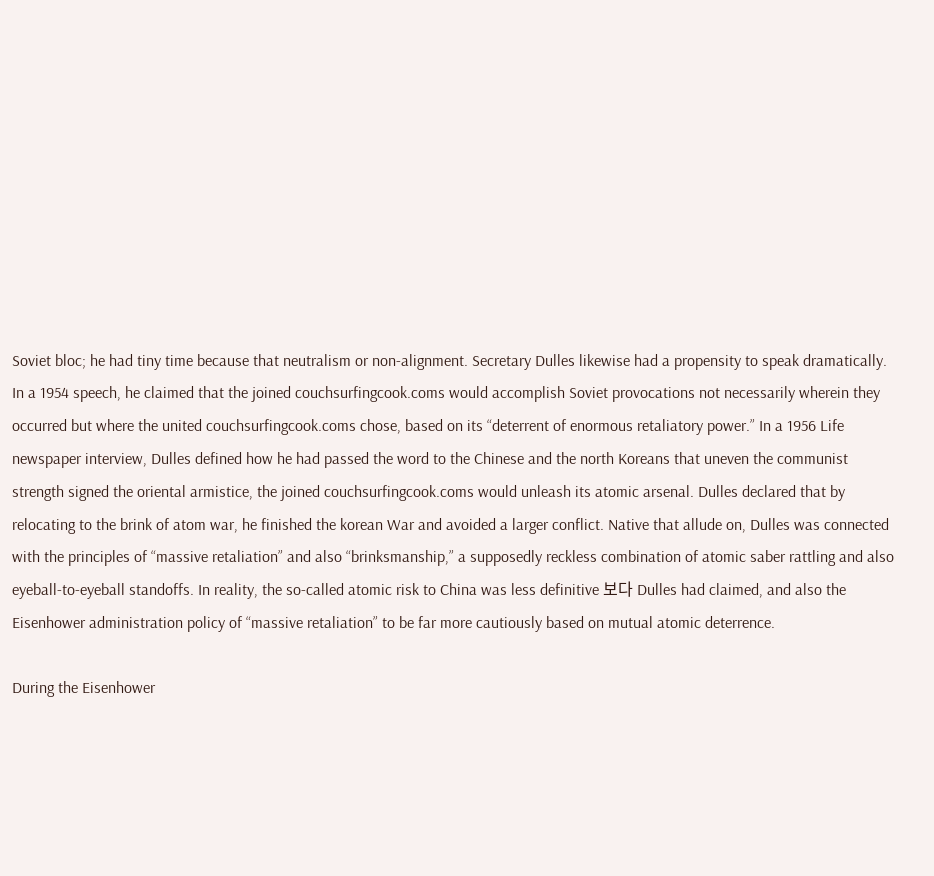Soviet bloc; he had tiny time because that neutralism or non-alignment. Secretary Dulles likewise had a propensity to speak dramatically. In a 1954 speech, he claimed that the joined couchsurfingcook.coms would accomplish Soviet provocations not necessarily wherein they occurred but where the united couchsurfingcook.coms chose, based on its “deterrent of enormous retaliatory power.” In a 1956 Life newspaper interview, Dulles defined how he had passed the word to the Chinese and the north Koreans that uneven the communist strength signed the oriental armistice, the joined couchsurfingcook.coms would unleash its atomic arsenal. Dulles declared that by relocating to the brink of atom war, he finished the korean War and avoided a larger conflict. Native that allude on, Dulles was connected with the principles of “massive retaliation” and also “brinksmanship,” a supposedly reckless combination of atomic saber rattling and also eyeball-to-eyeball standoffs. In reality, the so-called atomic risk to China was less definitive 보다 Dulles had claimed, and also the Eisenhower administration policy of “massive retaliation” to be far more cautiously based on mutual atomic deterrence.

During the Eisenhower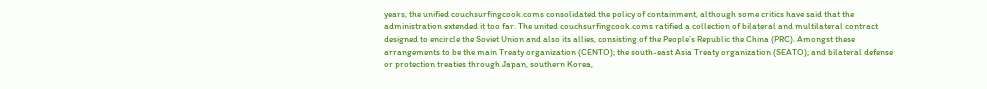years, the unified couchsurfingcook.coms consolidated the policy of containment, although some critics have said that the administration extended it too far. The united couchsurfingcook.coms ratified a collection of bilateral and multilateral contract designed to encircle the Soviet Union and also its allies, consisting of the People’s Republic the China (PRC). Amongst these arrangements to be the main Treaty organization (CENTO); the south-east Asia Treaty organization (SEATO); and bilateral defense or protection treaties through Japan, southern Korea,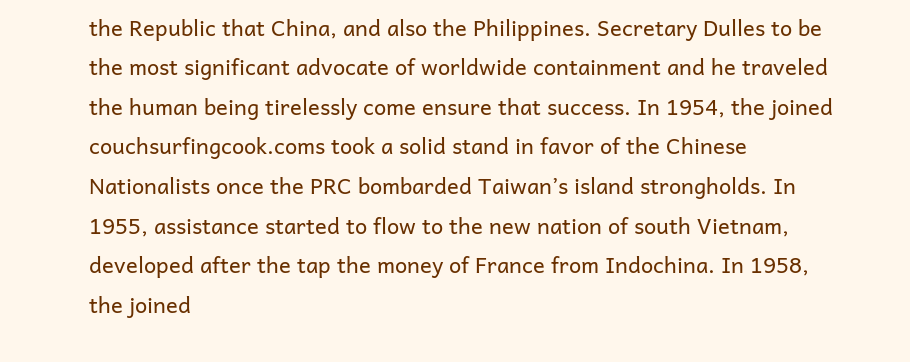the Republic that China, and also the Philippines. Secretary Dulles to be the most significant advocate of worldwide containment and he traveled the human being tirelessly come ensure that success. In 1954, the joined couchsurfingcook.coms took a solid stand in favor of the Chinese Nationalists once the PRC bombarded Taiwan’s island strongholds. In 1955, assistance started to flow to the new nation of south Vietnam, developed after the tap the money of France from Indochina. In 1958, the joined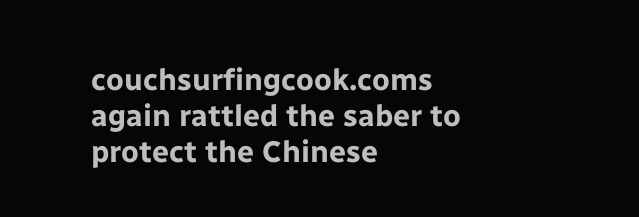couchsurfingcook.coms again rattled the saber to protect the Chinese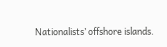Nationalists’ offshore islands.